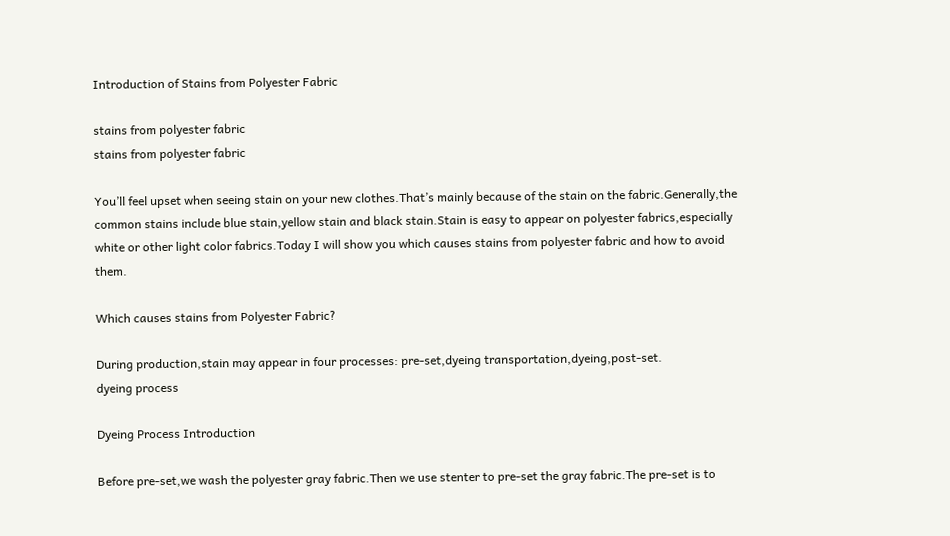Introduction of Stains from Polyester Fabric

stains from polyester fabric
stains from polyester fabric

You’ll feel upset when seeing stain on your new clothes.That’s mainly because of the stain on the fabric.Generally,the common stains include blue stain,yellow stain and black stain.Stain is easy to appear on polyester fabrics,especially white or other light color fabrics.Today I will show you which causes stains from polyester fabric and how to avoid them.

Which causes stains from Polyester Fabric?

During production,stain may appear in four processes: pre-set,dyeing transportation,dyeing,post-set.
dyeing process

Dyeing Process Introduction

Before pre-set,we wash the polyester gray fabric.Then we use stenter to pre-set the gray fabric.The pre-set is to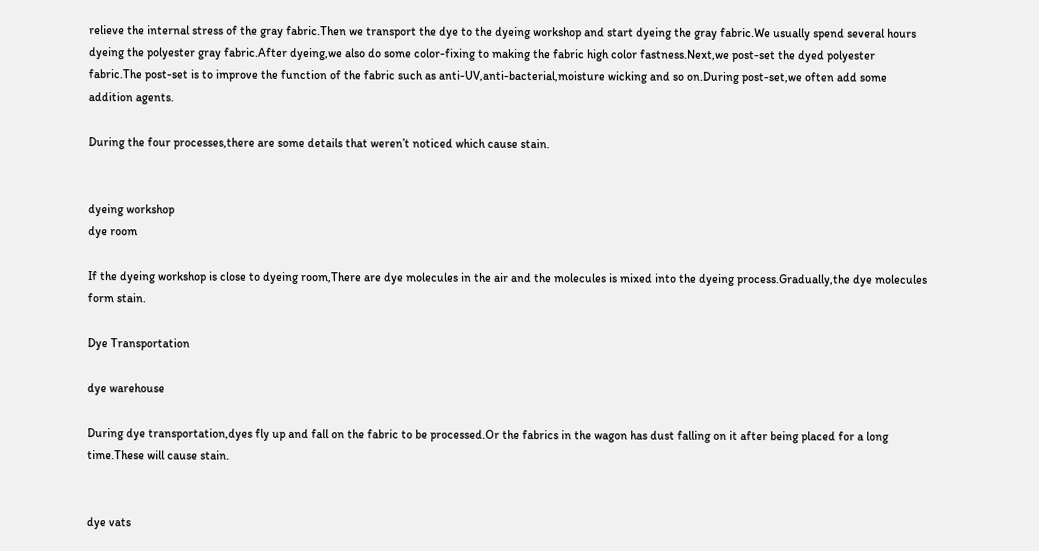relieve the internal stress of the gray fabric.Then we transport the dye to the dyeing workshop and start dyeing the gray fabric.We usually spend several hours dyeing the polyester gray fabric.After dyeing,we also do some color-fixing to making the fabric high color fastness.Next,we post-set the dyed polyester fabric.The post-set is to improve the function of the fabric such as anti-UV,anti-bacterial,moisture wicking and so on.During post-set,we often add some addition agents.

During the four processes,there are some details that weren’t noticed which cause stain.


dyeing workshop
dye room

If the dyeing workshop is close to dyeing room,There are dye molecules in the air and the molecules is mixed into the dyeing process.Gradually,the dye molecules form stain.

Dye Transportation

dye warehouse

During dye transportation,dyes fly up and fall on the fabric to be processed.Or the fabrics in the wagon has dust falling on it after being placed for a long time.These will cause stain.


dye vats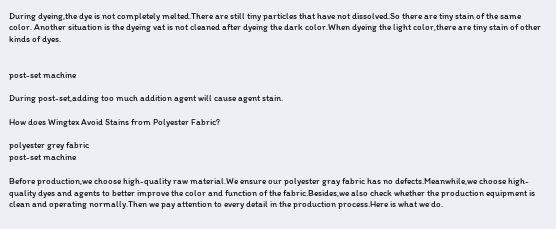During dyeing,the dye is not completely melted.There are still tiny particles that have not dissolved.So there are tiny stain of the same color. Another situation is the dyeing vat is not cleaned after dyeing the dark color.When dyeing the light color,there are tiny stain of other kinds of dyes.


post-set machine

During post-set,adding too much addition agent will cause agent stain.

How does Wingtex Avoid Stains from Polyester Fabric?

polyester grey fabric
post-set machine

Before production,we choose high-quality raw material.We ensure our polyester gray fabric has no defects.Meanwhile,we choose high-quality dyes and agents to better improve the color and function of the fabric.Besides,we also check whether the production equipment is clean and operating normally.Then we pay attention to every detail in the production process.Here is what we do.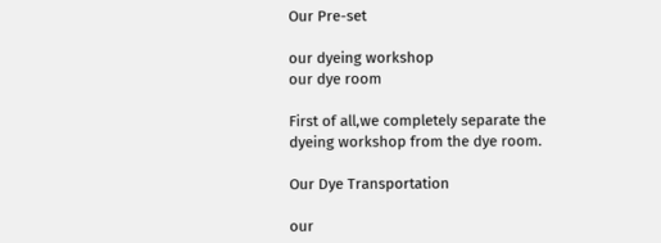Our Pre-set

our dyeing workshop
our dye room

First of all,we completely separate the dyeing workshop from the dye room.

Our Dye Transportation

our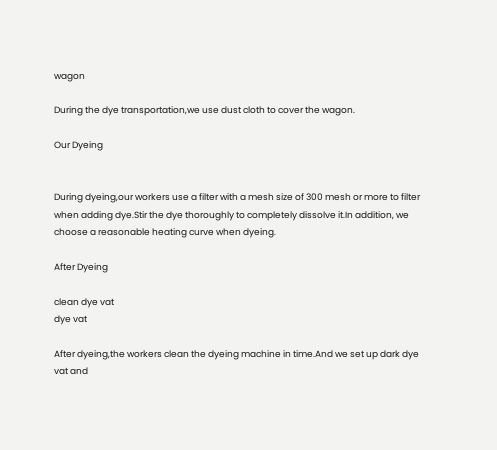wagon

During the dye transportation,we use dust cloth to cover the wagon.

Our Dyeing


During dyeing,our workers use a filter with a mesh size of 300 mesh or more to filter when adding dye.Stir the dye thoroughly to completely dissolve it.In addition, we choose a reasonable heating curve when dyeing.

After Dyeing

clean dye vat
dye vat

After dyeing,the workers clean the dyeing machine in time.And we set up dark dye vat and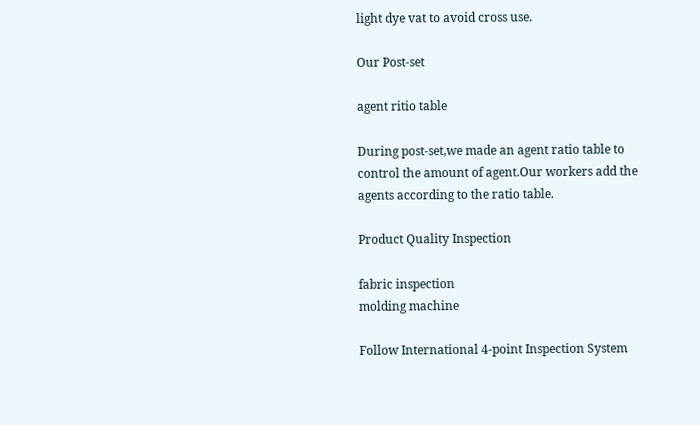light dye vat to avoid cross use.

Our Post-set

agent ritio table

During post-set,we made an agent ratio table to control the amount of agent.Our workers add the agents according to the ratio table.

Product Quality Inspection

fabric inspection
molding machine

Follow International 4-point Inspection System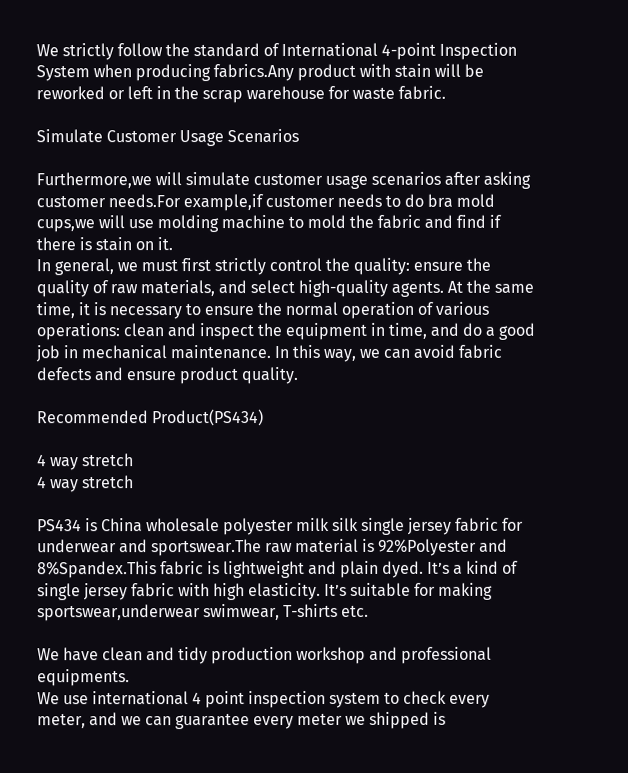We strictly follow the standard of International 4-point Inspection System when producing fabrics.Any product with stain will be reworked or left in the scrap warehouse for waste fabric.

Simulate Customer Usage Scenarios

Furthermore,we will simulate customer usage scenarios after asking customer needs.For example,if customer needs to do bra mold cups,we will use molding machine to mold the fabric and find if there is stain on it.
In general, we must first strictly control the quality: ensure the quality of raw materials, and select high-quality agents. At the same time, it is necessary to ensure the normal operation of various operations: clean and inspect the equipment in time, and do a good job in mechanical maintenance. In this way, we can avoid fabric defects and ensure product quality.

Recommended Product(PS434)

4 way stretch
4 way stretch

PS434 is China wholesale polyester milk silk single jersey fabric for underwear and sportswear.The raw material is 92%Polyester and 8%Spandex.This fabric is lightweight and plain dyed. It’s a kind of single jersey fabric with high elasticity. It’s suitable for making sportswear,underwear swimwear, T-shirts etc.

We have clean and tidy production workshop and professional equipments.
We use international 4 point inspection system to check every meter, and we can guarantee every meter we shipped is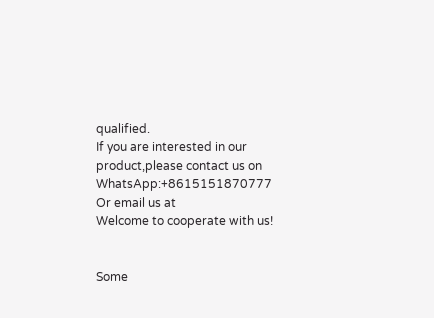qualified.
If you are interested in our product,please contact us on WhatsApp:+8615151870777
Or email us at
Welcome to cooperate with us!


Some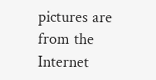pictures are from the Internet